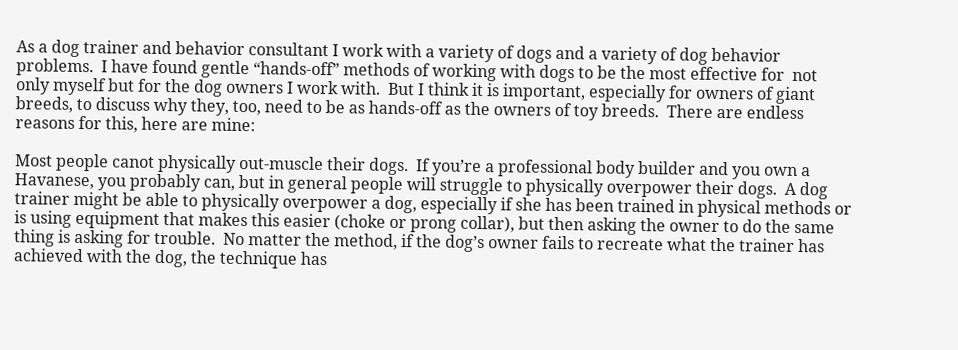As a dog trainer and behavior consultant I work with a variety of dogs and a variety of dog behavior problems.  I have found gentle “hands-off” methods of working with dogs to be the most effective for  not only myself but for the dog owners I work with.  But I think it is important, especially for owners of giant breeds, to discuss why they, too, need to be as hands-off as the owners of toy breeds.  There are endless reasons for this, here are mine:

Most people canot physically out-muscle their dogs.  If you’re a professional body builder and you own a Havanese, you probably can, but in general people will struggle to physically overpower their dogs.  A dog trainer might be able to physically overpower a dog, especially if she has been trained in physical methods or is using equipment that makes this easier (choke or prong collar), but then asking the owner to do the same thing is asking for trouble.  No matter the method, if the dog’s owner fails to recreate what the trainer has achieved with the dog, the technique has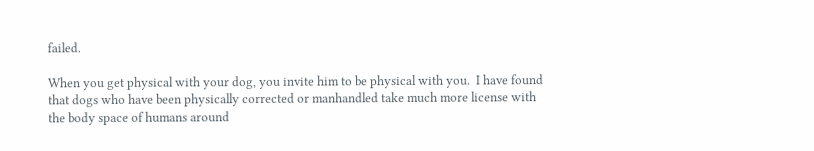failed.

When you get physical with your dog, you invite him to be physical with you.  I have found that dogs who have been physically corrected or manhandled take much more license with the body space of humans around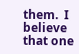them.  I believe that one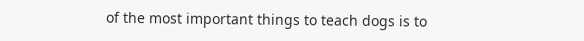of the most important things to teach dogs is to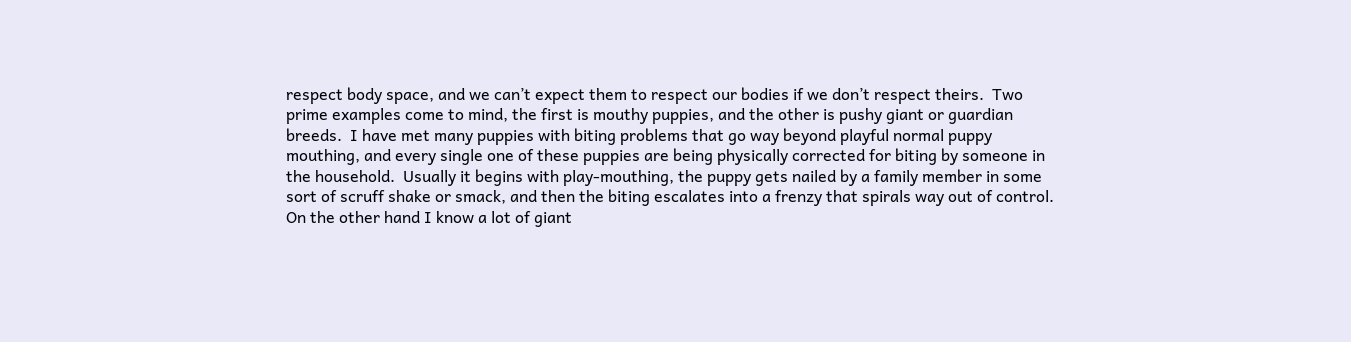respect body space, and we can’t expect them to respect our bodies if we don’t respect theirs.  Two prime examples come to mind, the first is mouthy puppies, and the other is pushy giant or guardian breeds.  I have met many puppies with biting problems that go way beyond playful normal puppy mouthing, and every single one of these puppies are being physically corrected for biting by someone in the household.  Usually it begins with play-mouthing, the puppy gets nailed by a family member in some sort of scruff shake or smack, and then the biting escalates into a frenzy that spirals way out of control.  On the other hand I know a lot of giant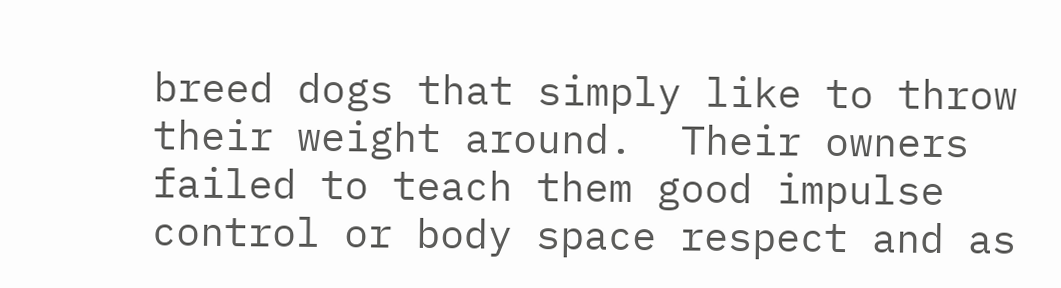breed dogs that simply like to throw their weight around.  Their owners failed to teach them good impulse control or body space respect and as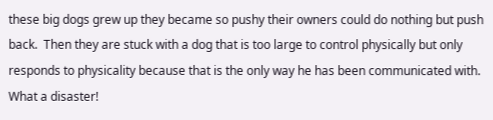these big dogs grew up they became so pushy their owners could do nothing but push back.  Then they are stuck with a dog that is too large to control physically but only responds to physicality because that is the only way he has been communicated with.  What a disaster!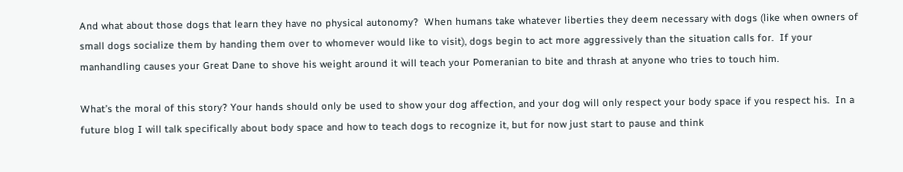And what about those dogs that learn they have no physical autonomy?  When humans take whatever liberties they deem necessary with dogs (like when owners of small dogs socialize them by handing them over to whomever would like to visit), dogs begin to act more aggressively than the situation calls for.  If your manhandling causes your Great Dane to shove his weight around it will teach your Pomeranian to bite and thrash at anyone who tries to touch him.

What’s the moral of this story? Your hands should only be used to show your dog affection, and your dog will only respect your body space if you respect his.  In a future blog I will talk specifically about body space and how to teach dogs to recognize it, but for now just start to pause and think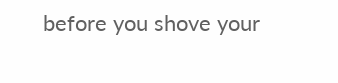before you shove your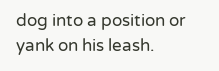dog into a position or yank on his leash.